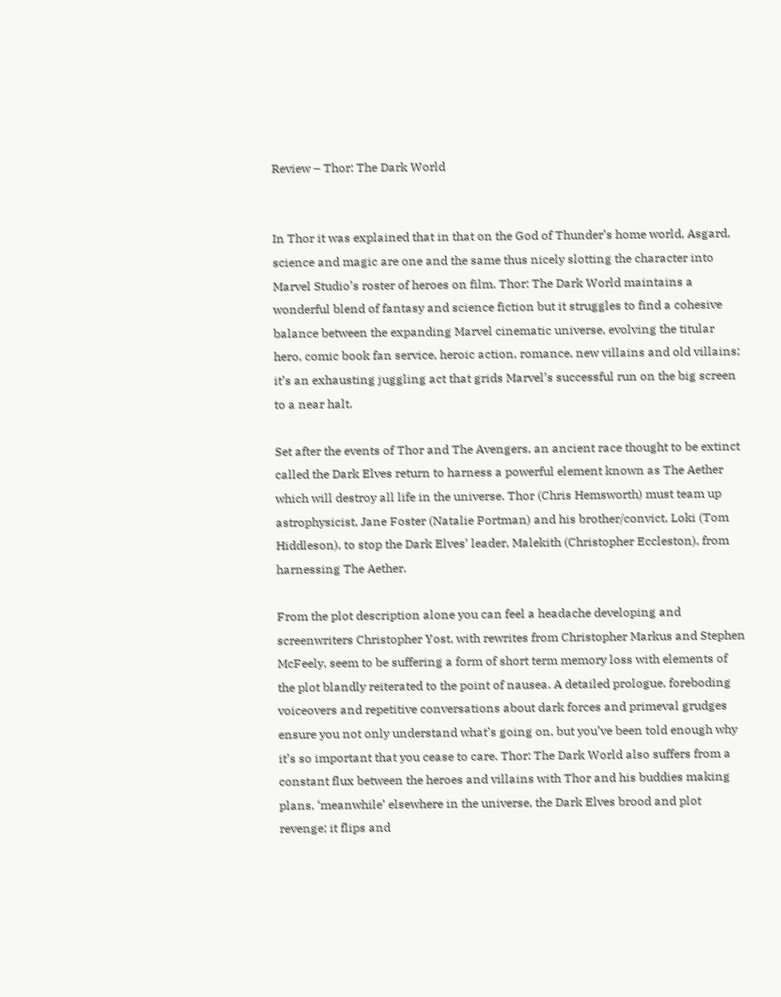Review – Thor: The Dark World


In Thor it was explained that in that on the God of Thunder’s home world, Asgard, science and magic are one and the same thus nicely slotting the character into Marvel Studio’s roster of heroes on film. Thor: The Dark World maintains a wonderful blend of fantasy and science fiction but it struggles to find a cohesive balance between the expanding Marvel cinematic universe, evolving the titular hero, comic book fan service, heroic action, romance, new villains and old villains; it’s an exhausting juggling act that grids Marvel’s successful run on the big screen to a near halt.

Set after the events of Thor and The Avengers, an ancient race thought to be extinct called the Dark Elves return to harness a powerful element known as The Aether which will destroy all life in the universe. Thor (Chris Hemsworth) must team up astrophysicist, Jane Foster (Natalie Portman) and his brother/convict, Loki (Tom Hiddleson), to stop the Dark Elves’ leader, Malekith (Christopher Eccleston), from harnessing The Aether.

From the plot description alone you can feel a headache developing and screenwriters Christopher Yost, with rewrites from Christopher Markus and Stephen McFeely, seem to be suffering a form of short term memory loss with elements of the plot blandly reiterated to the point of nausea. A detailed prologue, foreboding voiceovers and repetitive conversations about dark forces and primeval grudges ensure you not only understand what’s going on, but you’ve been told enough why it’s so important that you cease to care. Thor: The Dark World also suffers from a constant flux between the heroes and villains with Thor and his buddies making plans, ‘meanwhile’ elsewhere in the universe, the Dark Elves brood and plot revenge; it flips and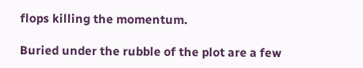flops killing the momentum.

Buried under the rubble of the plot are a few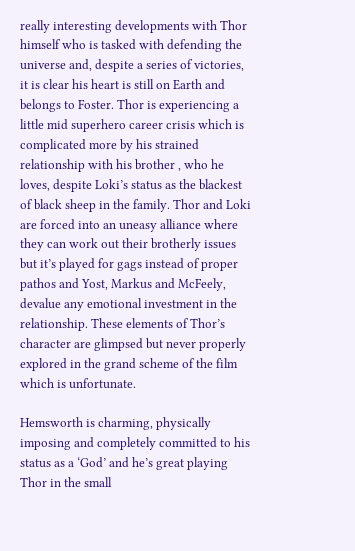really interesting developments with Thor himself who is tasked with defending the universe and, despite a series of victories, it is clear his heart is still on Earth and belongs to Foster. Thor is experiencing a little mid superhero career crisis which is complicated more by his strained relationship with his brother , who he loves, despite Loki’s status as the blackest of black sheep in the family. Thor and Loki are forced into an uneasy alliance where they can work out their brotherly issues but it’s played for gags instead of proper pathos and Yost, Markus and McFeely, devalue any emotional investment in the relationship. These elements of Thor’s character are glimpsed but never properly explored in the grand scheme of the film which is unfortunate.

Hemsworth is charming, physically imposing and completely committed to his status as a ‘God’ and he’s great playing Thor in the small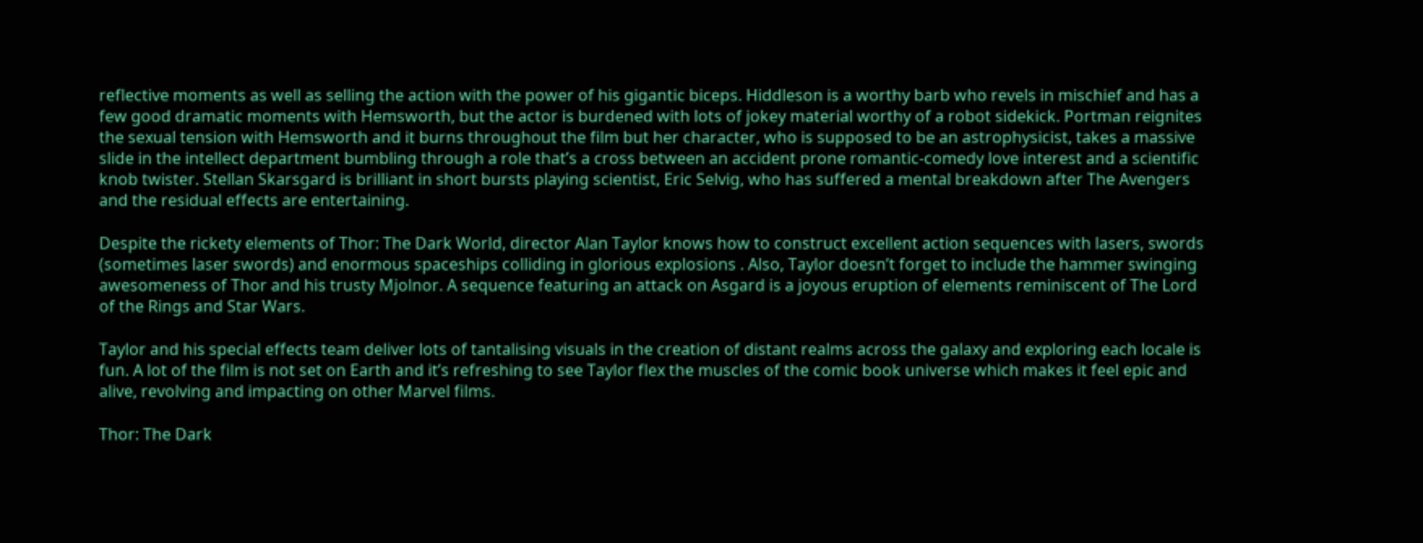reflective moments as well as selling the action with the power of his gigantic biceps. Hiddleson is a worthy barb who revels in mischief and has a few good dramatic moments with Hemsworth, but the actor is burdened with lots of jokey material worthy of a robot sidekick. Portman reignites the sexual tension with Hemsworth and it burns throughout the film but her character, who is supposed to be an astrophysicist, takes a massive slide in the intellect department bumbling through a role that’s a cross between an accident prone romantic-comedy love interest and a scientific knob twister. Stellan Skarsgard is brilliant in short bursts playing scientist, Eric Selvig, who has suffered a mental breakdown after The Avengers and the residual effects are entertaining.

Despite the rickety elements of Thor: The Dark World, director Alan Taylor knows how to construct excellent action sequences with lasers, swords (sometimes laser swords) and enormous spaceships colliding in glorious explosions . Also, Taylor doesn’t forget to include the hammer swinging awesomeness of Thor and his trusty Mjolnor. A sequence featuring an attack on Asgard is a joyous eruption of elements reminiscent of The Lord of the Rings and Star Wars.

Taylor and his special effects team deliver lots of tantalising visuals in the creation of distant realms across the galaxy and exploring each locale is fun. A lot of the film is not set on Earth and it’s refreshing to see Taylor flex the muscles of the comic book universe which makes it feel epic and alive, revolving and impacting on other Marvel films.

Thor: The Dark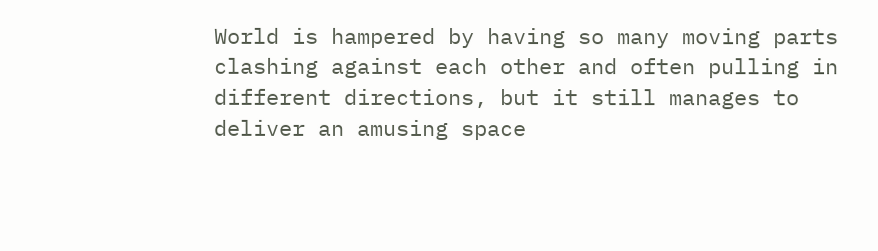World is hampered by having so many moving parts clashing against each other and often pulling in different directions, but it still manages to deliver an amusing space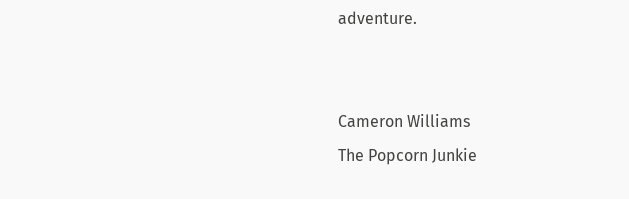adventure.


Cameron Williams
The Popcorn Junkie